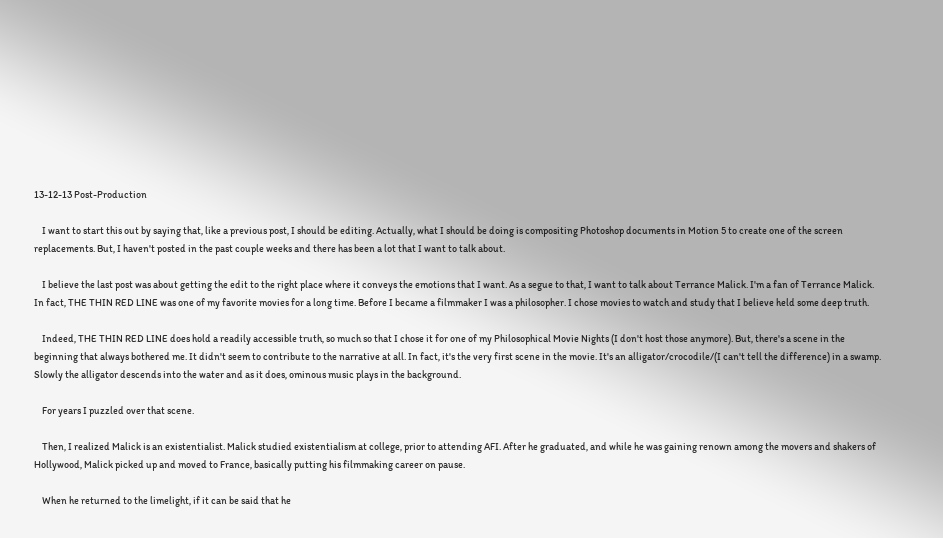13-12-13 Post-Production

    I want to start this out by saying that, like a previous post, I should be editing. Actually, what I should be doing is compositing Photoshop documents in Motion 5 to create one of the screen replacements. But, I haven't posted in the past couple weeks and there has been a lot that I want to talk about.

    I believe the last post was about getting the edit to the right place where it conveys the emotions that I want. As a segue to that, I want to talk about Terrance Malick. I'm a fan of Terrance Malick. In fact, THE THIN RED LINE was one of my favorite movies for a long time. Before I became a filmmaker I was a philosopher. I chose movies to watch and study that I believe held some deep truth.

    Indeed, THE THIN RED LINE does hold a readily accessible truth, so much so that I chose it for one of my Philosophical Movie Nights (I don't host those anymore). But, there's a scene in the beginning that always bothered me. It didn't seem to contribute to the narrative at all. In fact, it's the very first scene in the movie. It's an alligator/crocodile/(I can't tell the difference) in a swamp. Slowly the alligator descends into the water and as it does, ominous music plays in the background.

    For years I puzzled over that scene.

    Then, I realized Malick is an existentialist. Malick studied existentialism at college, prior to attending AFI. After he graduated, and while he was gaining renown among the movers and shakers of Hollywood, Malick picked up and moved to France, basically putting his filmmaking career on pause.

    When he returned to the limelight, if it can be said that he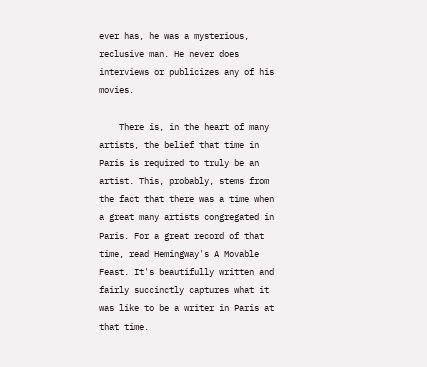ever has, he was a mysterious, reclusive man. He never does interviews or publicizes any of his movies.

    There is, in the heart of many artists, the belief that time in Paris is required to truly be an artist. This, probably, stems from the fact that there was a time when a great many artists congregated in Paris. For a great record of that time, read Hemingway's A Movable Feast. It's beautifully written and fairly succinctly captures what it was like to be a writer in Paris at that time.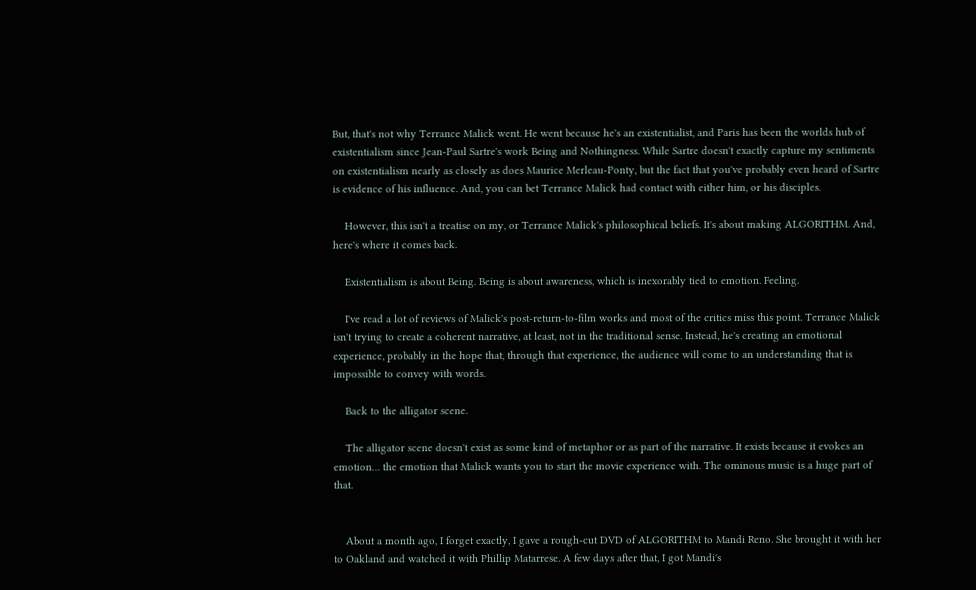But, that's not why Terrance Malick went. He went because he's an existentialist, and Paris has been the worlds hub of existentialism since Jean-Paul Sartre's work Being and Nothingness. While Sartre doesn't exactly capture my sentiments on existentialism nearly as closely as does Maurice Merleau-Ponty, but the fact that you've probably even heard of Sartre is evidence of his influence. And, you can bet Terrance Malick had contact with either him, or his disciples.

    However, this isn't a treatise on my, or Terrance Malick's philosophical beliefs. It's about making ALGORITHM. And, here's where it comes back.

    Existentialism is about Being. Being is about awareness, which is inexorably tied to emotion. Feeling.

    I've read a lot of reviews of Malick's post-return-to-film works and most of the critics miss this point. Terrance Malick isn't trying to create a coherent narrative, at least, not in the traditional sense. Instead, he's creating an emotional experience, probably in the hope that, through that experience, the audience will come to an understanding that is impossible to convey with words.

    Back to the alligator scene.

    The alligator scene doesn't exist as some kind of metaphor or as part of the narrative. It exists because it evokes an emotion… the emotion that Malick wants you to start the movie experience with. The ominous music is a huge part of that.


    About a month ago, I forget exactly, I gave a rough-cut DVD of ALGORITHM to Mandi Reno. She brought it with her to Oakland and watched it with Phillip Matarrese. A few days after that, I got Mandi's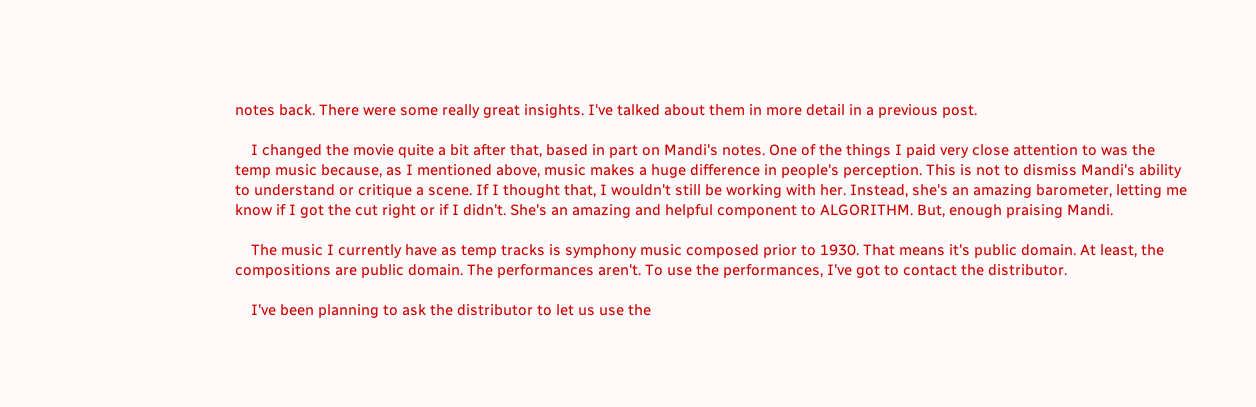notes back. There were some really great insights. I've talked about them in more detail in a previous post.

    I changed the movie quite a bit after that, based in part on Mandi's notes. One of the things I paid very close attention to was the temp music because, as I mentioned above, music makes a huge difference in people's perception. This is not to dismiss Mandi's ability to understand or critique a scene. If I thought that, I wouldn't still be working with her. Instead, she's an amazing barometer, letting me know if I got the cut right or if I didn't. She's an amazing and helpful component to ALGORITHM. But, enough praising Mandi.

    The music I currently have as temp tracks is symphony music composed prior to 1930. That means it's public domain. At least, the compositions are public domain. The performances aren't. To use the performances, I've got to contact the distributor.

    I've been planning to ask the distributor to let us use the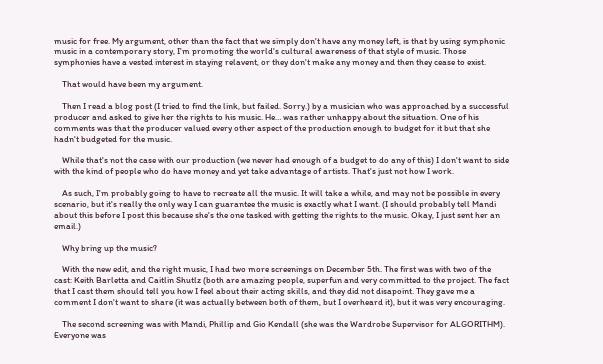music for free. My argument, other than the fact that we simply don't have any money left, is that by using symphonic music in a contemporary story, I'm promoting the world's cultural awareness of that style of music. Those symphonies have a vested interest in staying relavent, or they don't make any money and then they cease to exist.

    That would have been my argument.

    Then I read a blog post (I tried to find the link, but failed. Sorry.) by a musician who was approached by a successful producer and asked to give her the rights to his music. He… was rather unhappy about the situation. One of his comments was that the producer valued every other aspect of the production enough to budget for it but that she hadn't budgeted for the music.

    While that's not the case with our production (we never had enough of a budget to do any of this) I don't want to side with the kind of people who do have money and yet take advantage of artists. That's just not how I work.

    As such, I'm probably going to have to recreate all the music. It will take a while, and may not be possible in every scenario, but it's really the only way I can guarantee the music is exactly what I want. (I should probably tell Mandi about this before I post this because she's the one tasked with getting the rights to the music. Okay, I just sent her an email.)

    Why bring up the music?

    With the new edit, and the right music, I had two more screenings on December 5th. The first was with two of the cast: Keith Barletta and Caitlin Shutlz (both are amazing people, superfun and very committed to the project. The fact that I cast them should tell you how I feel about their acting skills, and they did not disapoint. They gave me a comment I don't want to share (it was actually between both of them, but I overheard it), but it was very encouraging.

    The second screening was with Mandi, Phillip and Gio Kendall (she was the Wardrobe Supervisor for ALGORITHM). Everyone was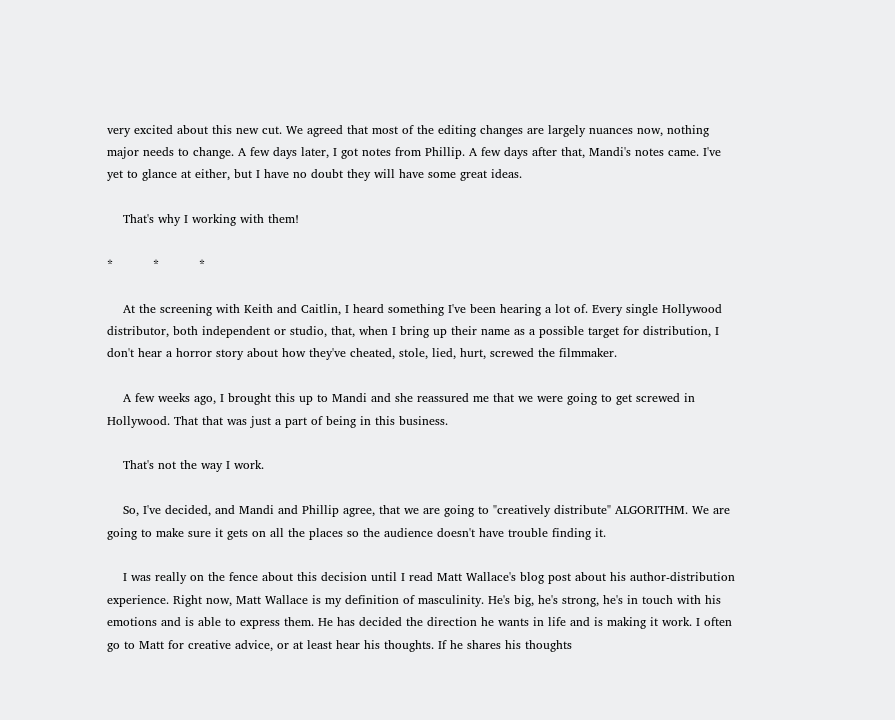very excited about this new cut. We agreed that most of the editing changes are largely nuances now, nothing major needs to change. A few days later, I got notes from Phillip. A few days after that, Mandi's notes came. I've yet to glance at either, but I have no doubt they will have some great ideas.

    That's why I working with them!

*          *          *

    At the screening with Keith and Caitlin, I heard something I've been hearing a lot of. Every single Hollywood distributor, both independent or studio, that, when I bring up their name as a possible target for distribution, I don't hear a horror story about how they've cheated, stole, lied, hurt, screwed the filmmaker.

    A few weeks ago, I brought this up to Mandi and she reassured me that we were going to get screwed in Hollywood. That that was just a part of being in this business.

    That's not the way I work.

    So, I've decided, and Mandi and Phillip agree, that we are going to "creatively distribute" ALGORITHM. We are going to make sure it gets on all the places so the audience doesn't have trouble finding it.

    I was really on the fence about this decision until I read Matt Wallace's blog post about his author-distribution experience. Right now, Matt Wallace is my definition of masculinity. He's big, he's strong, he's in touch with his emotions and is able to express them. He has decided the direction he wants in life and is making it work. I often go to Matt for creative advice, or at least hear his thoughts. If he shares his thoughts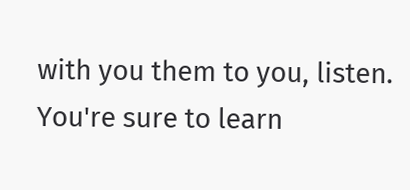with you them to you, listen. You're sure to learn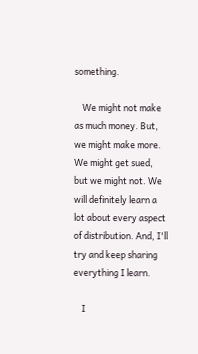something.

    We might not make as much money. But, we might make more. We might get sued, but we might not. We will definitely learn a lot about every aspect of distribution. And, I'll try and keep sharing everything I learn.

    I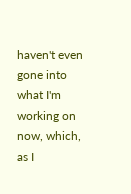haven't even gone into what I'm working on now, which, as I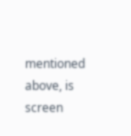mentioned above, is screen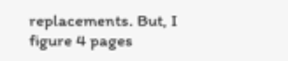replacements. But, I figure 4 pages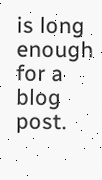is long enough for a blog post.